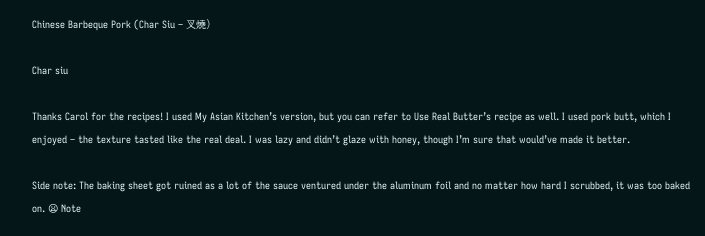Chinese Barbeque Pork (Char Siu – 叉燒)

Char siu

Thanks Carol for the recipes! I used My Asian Kitchen’s version, but you can refer to Use Real Butter’s recipe as well. I used pork butt, which I enjoyed – the texture tasted like the real deal. I was lazy and didn’t glaze with honey, though I’m sure that would’ve made it better.

Side note: The baking sheet got ruined as a lot of the sauce ventured under the aluminum foil and no matter how hard I scrubbed, it was too baked on. 😦 Note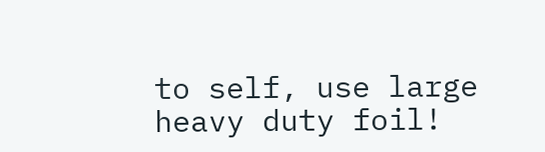to self, use large heavy duty foil!